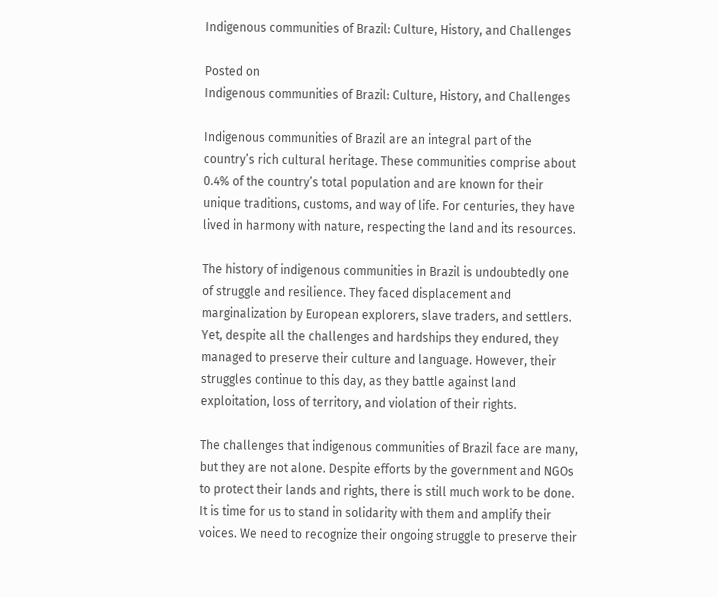Indigenous communities of Brazil: Culture, History, and Challenges

Posted on
Indigenous communities of Brazil: Culture, History, and Challenges

Indigenous communities of Brazil are an integral part of the country’s rich cultural heritage. These communities comprise about 0.4% of the country’s total population and are known for their unique traditions, customs, and way of life. For centuries, they have lived in harmony with nature, respecting the land and its resources.

The history of indigenous communities in Brazil is undoubtedly one of struggle and resilience. They faced displacement and marginalization by European explorers, slave traders, and settlers. Yet, despite all the challenges and hardships they endured, they managed to preserve their culture and language. However, their struggles continue to this day, as they battle against land exploitation, loss of territory, and violation of their rights.

The challenges that indigenous communities of Brazil face are many, but they are not alone. Despite efforts by the government and NGOs to protect their lands and rights, there is still much work to be done. It is time for us to stand in solidarity with them and amplify their voices. We need to recognize their ongoing struggle to preserve their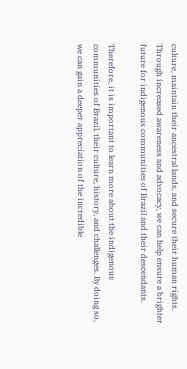culture, maintain their ancestral lands, and secure their human rights. Through increased awareness and advocacy, we can help ensure a brighter future for indigenous communities of Brazil and their descendants.

Therefore, it is important to learn more about the indigenous communities of Brazil, their culture, history, and challenges. By doing so, we can gain a deeper appreciation of the incredible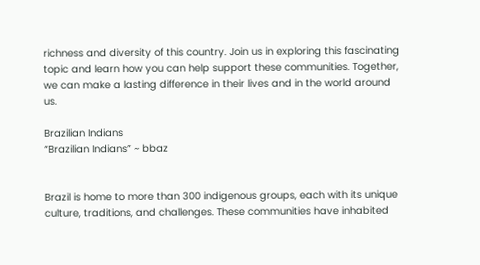richness and diversity of this country. Join us in exploring this fascinating topic and learn how you can help support these communities. Together, we can make a lasting difference in their lives and in the world around us.

Brazilian Indians
“Brazilian Indians” ~ bbaz


Brazil is home to more than 300 indigenous groups, each with its unique culture, traditions, and challenges. These communities have inhabited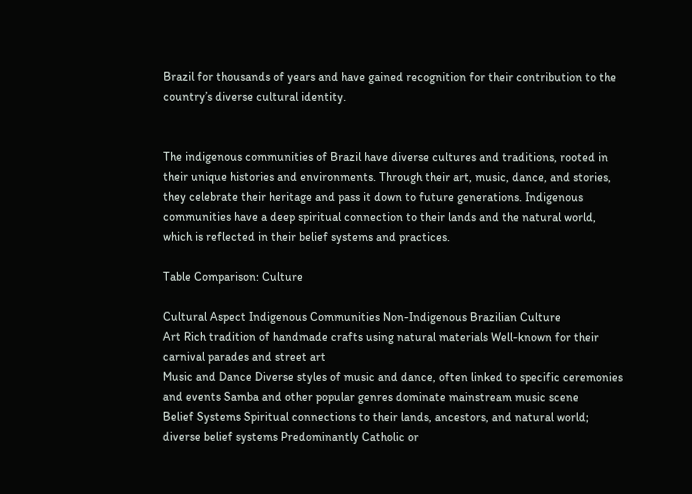Brazil for thousands of years and have gained recognition for their contribution to the country’s diverse cultural identity.


The indigenous communities of Brazil have diverse cultures and traditions, rooted in their unique histories and environments. Through their art, music, dance, and stories, they celebrate their heritage and pass it down to future generations. Indigenous communities have a deep spiritual connection to their lands and the natural world, which is reflected in their belief systems and practices.

Table Comparison: Culture

Cultural Aspect Indigenous Communities Non-Indigenous Brazilian Culture
Art Rich tradition of handmade crafts using natural materials Well-known for their carnival parades and street art
Music and Dance Diverse styles of music and dance, often linked to specific ceremonies and events Samba and other popular genres dominate mainstream music scene
Belief Systems Spiritual connections to their lands, ancestors, and natural world; diverse belief systems Predominantly Catholic or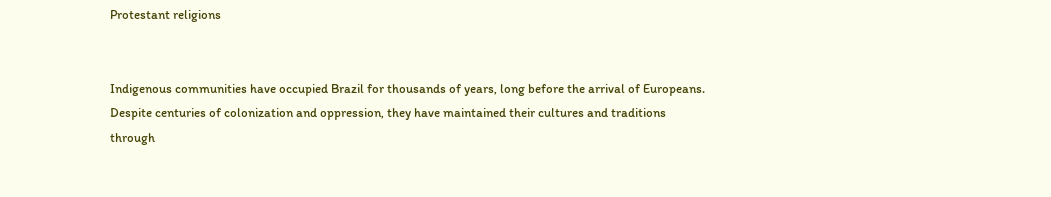Protestant religions


Indigenous communities have occupied Brazil for thousands of years, long before the arrival of Europeans. Despite centuries of colonization and oppression, they have maintained their cultures and traditions through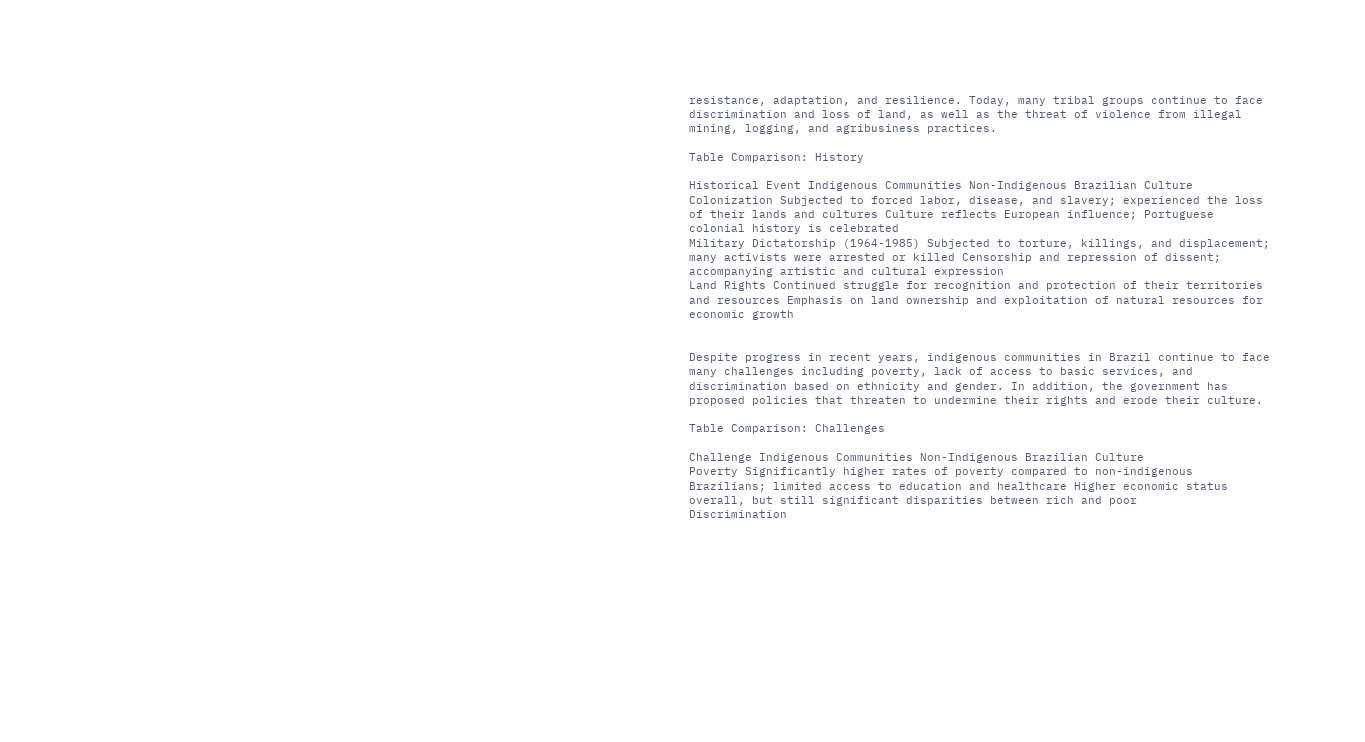resistance, adaptation, and resilience. Today, many tribal groups continue to face discrimination and loss of land, as well as the threat of violence from illegal mining, logging, and agribusiness practices.

Table Comparison: History

Historical Event Indigenous Communities Non-Indigenous Brazilian Culture
Colonization Subjected to forced labor, disease, and slavery; experienced the loss of their lands and cultures Culture reflects European influence; Portuguese colonial history is celebrated
Military Dictatorship (1964-1985) Subjected to torture, killings, and displacement; many activists were arrested or killed Censorship and repression of dissent; accompanying artistic and cultural expression
Land Rights Continued struggle for recognition and protection of their territories and resources Emphasis on land ownership and exploitation of natural resources for economic growth


Despite progress in recent years, indigenous communities in Brazil continue to face many challenges including poverty, lack of access to basic services, and discrimination based on ethnicity and gender. In addition, the government has proposed policies that threaten to undermine their rights and erode their culture.

Table Comparison: Challenges

Challenge Indigenous Communities Non-Indigenous Brazilian Culture
Poverty Significantly higher rates of poverty compared to non-indigenous Brazilians; limited access to education and healthcare Higher economic status overall, but still significant disparities between rich and poor
Discrimination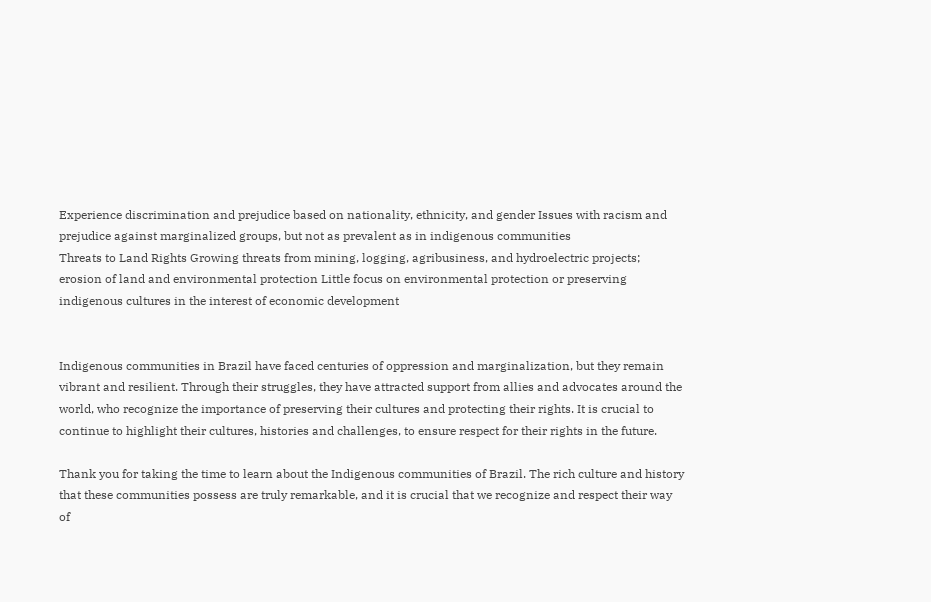Experience discrimination and prejudice based on nationality, ethnicity, and gender Issues with racism and prejudice against marginalized groups, but not as prevalent as in indigenous communities
Threats to Land Rights Growing threats from mining, logging, agribusiness, and hydroelectric projects; erosion of land and environmental protection Little focus on environmental protection or preserving indigenous cultures in the interest of economic development


Indigenous communities in Brazil have faced centuries of oppression and marginalization, but they remain vibrant and resilient. Through their struggles, they have attracted support from allies and advocates around the world, who recognize the importance of preserving their cultures and protecting their rights. It is crucial to continue to highlight their cultures, histories and challenges, to ensure respect for their rights in the future.

Thank you for taking the time to learn about the Indigenous communities of Brazil. The rich culture and history that these communities possess are truly remarkable, and it is crucial that we recognize and respect their way of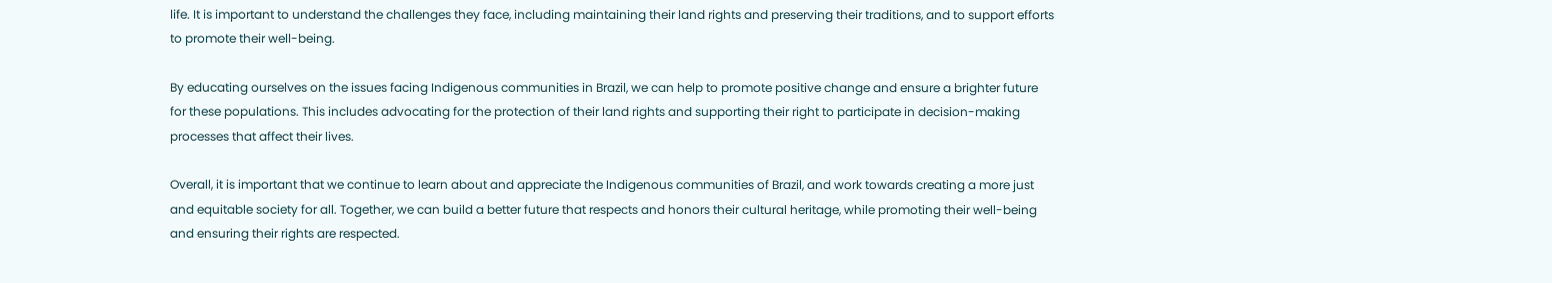life. It is important to understand the challenges they face, including maintaining their land rights and preserving their traditions, and to support efforts to promote their well-being.

By educating ourselves on the issues facing Indigenous communities in Brazil, we can help to promote positive change and ensure a brighter future for these populations. This includes advocating for the protection of their land rights and supporting their right to participate in decision-making processes that affect their lives.

Overall, it is important that we continue to learn about and appreciate the Indigenous communities of Brazil, and work towards creating a more just and equitable society for all. Together, we can build a better future that respects and honors their cultural heritage, while promoting their well-being and ensuring their rights are respected.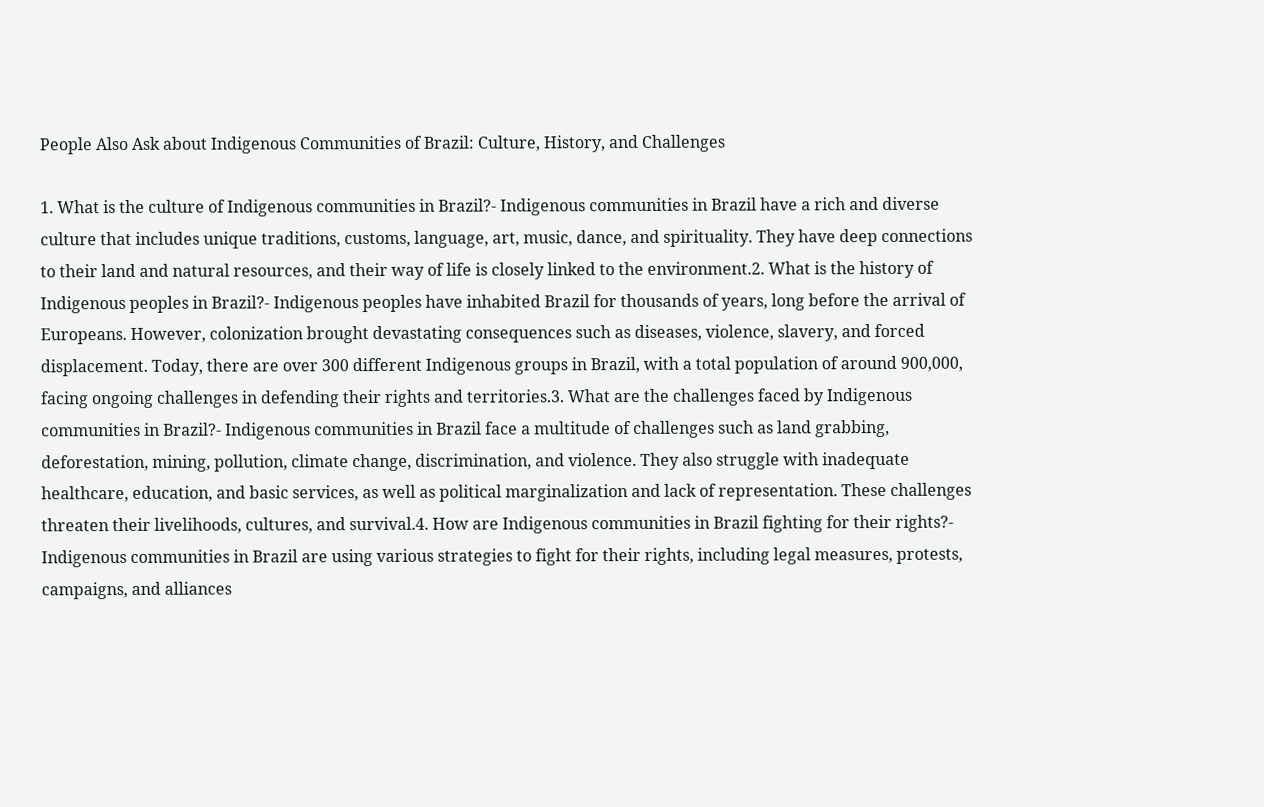People Also Ask about Indigenous Communities of Brazil: Culture, History, and Challenges

1. What is the culture of Indigenous communities in Brazil?- Indigenous communities in Brazil have a rich and diverse culture that includes unique traditions, customs, language, art, music, dance, and spirituality. They have deep connections to their land and natural resources, and their way of life is closely linked to the environment.2. What is the history of Indigenous peoples in Brazil?- Indigenous peoples have inhabited Brazil for thousands of years, long before the arrival of Europeans. However, colonization brought devastating consequences such as diseases, violence, slavery, and forced displacement. Today, there are over 300 different Indigenous groups in Brazil, with a total population of around 900,000, facing ongoing challenges in defending their rights and territories.3. What are the challenges faced by Indigenous communities in Brazil?- Indigenous communities in Brazil face a multitude of challenges such as land grabbing, deforestation, mining, pollution, climate change, discrimination, and violence. They also struggle with inadequate healthcare, education, and basic services, as well as political marginalization and lack of representation. These challenges threaten their livelihoods, cultures, and survival.4. How are Indigenous communities in Brazil fighting for their rights?- Indigenous communities in Brazil are using various strategies to fight for their rights, including legal measures, protests, campaigns, and alliances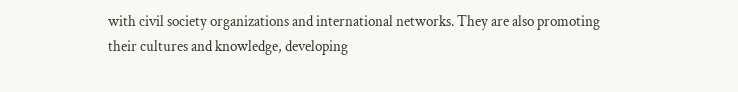with civil society organizations and international networks. They are also promoting their cultures and knowledge, developing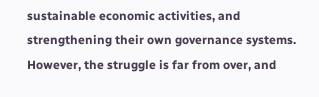sustainable economic activities, and strengthening their own governance systems. However, the struggle is far from over, and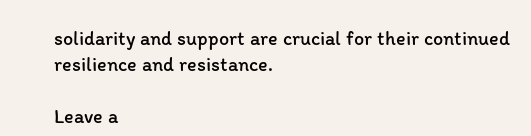solidarity and support are crucial for their continued resilience and resistance.

Leave a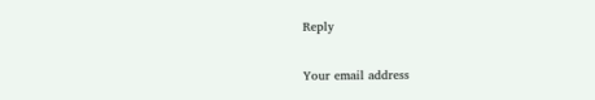Reply

Your email address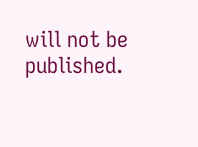will not be published.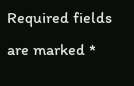Required fields are marked *